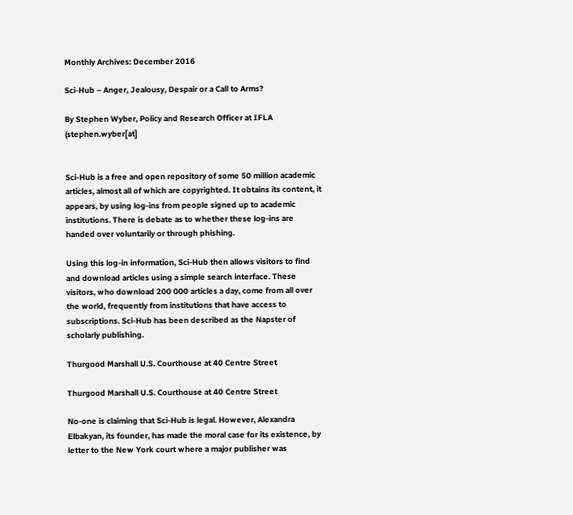Monthly Archives: December 2016

Sci-Hub – Anger, Jealousy, Despair or a Call to Arms?

By Stephen Wyber, Policy and Research Officer at IFLA (stephen.wyber[at]


Sci-Hub is a free and open repository of some 50 million academic articles, almost all of which are copyrighted. It obtains its content, it appears, by using log-ins from people signed up to academic institutions. There is debate as to whether these log-ins are handed over voluntarily or through phishing.

Using this log-in information, Sci-Hub then allows visitors to find and download articles using a simple search interface. These visitors, who download 200 000 articles a day, come from all over the world, frequently from institutions that have access to subscriptions. Sci-Hub has been described as the Napster of scholarly publishing.

Thurgood Marshall U.S. Courthouse at 40 Centre Street

Thurgood Marshall U.S. Courthouse at 40 Centre Street

No-one is claiming that Sci-Hub is legal. However, Alexandra Elbakyan, its founder, has made the moral case for its existence, by letter to the New York court where a major publisher was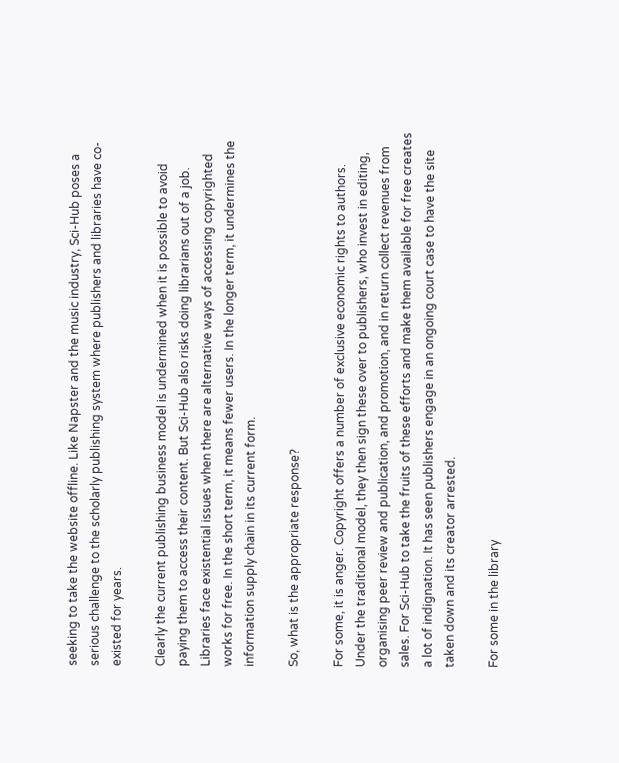seeking to take the website offline. Like Napster and the music industry, Sci-Hub poses a serious challenge to the scholarly publishing system where publishers and libraries have co-existed for years.

Clearly the current publishing business model is undermined when it is possible to avoid paying them to access their content. But Sci-Hub also risks doing librarians out of a job. Libraries face existential issues when there are alternative ways of accessing copyrighted works for free. In the short term, it means fewer users. In the longer term, it undermines the information supply chain in its current form.

So, what is the appropriate response?

For some, it is anger. Copyright offers a number of exclusive economic rights to authors. Under the traditional model, they then sign these over to publishers, who invest in editing, organising peer review and publication, and promotion, and in return collect revenues from sales. For Sci-Hub to take the fruits of these efforts and make them available for free creates a lot of indignation. It has seen publishers engage in an ongoing court case to have the site taken down and its creator arrested.

For some in the library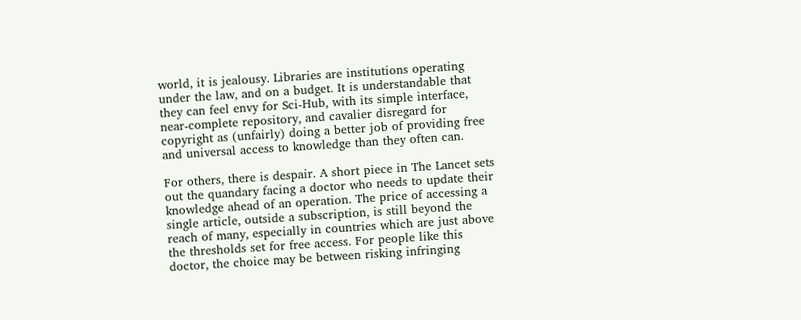world, it is jealousy. Libraries are institutions operating under the law, and on a budget. It is understandable that they can feel envy for Sci-Hub, with its simple interface, near-complete repository, and cavalier disregard for copyright as (unfairly) doing a better job of providing free and universal access to knowledge than they often can.

For others, there is despair. A short piece in The Lancet sets out the quandary facing a doctor who needs to update their knowledge ahead of an operation. The price of accessing a single article, outside a subscription, is still beyond the reach of many, especially in countries which are just above the thresholds set for free access. For people like this doctor, the choice may be between risking infringing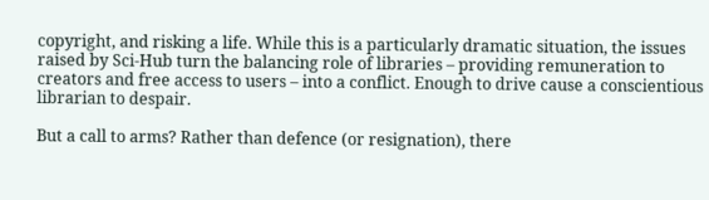copyright, and risking a life. While this is a particularly dramatic situation, the issues raised by Sci-Hub turn the balancing role of libraries – providing remuneration to creators and free access to users – into a conflict. Enough to drive cause a conscientious librarian to despair.

But a call to arms? Rather than defence (or resignation), there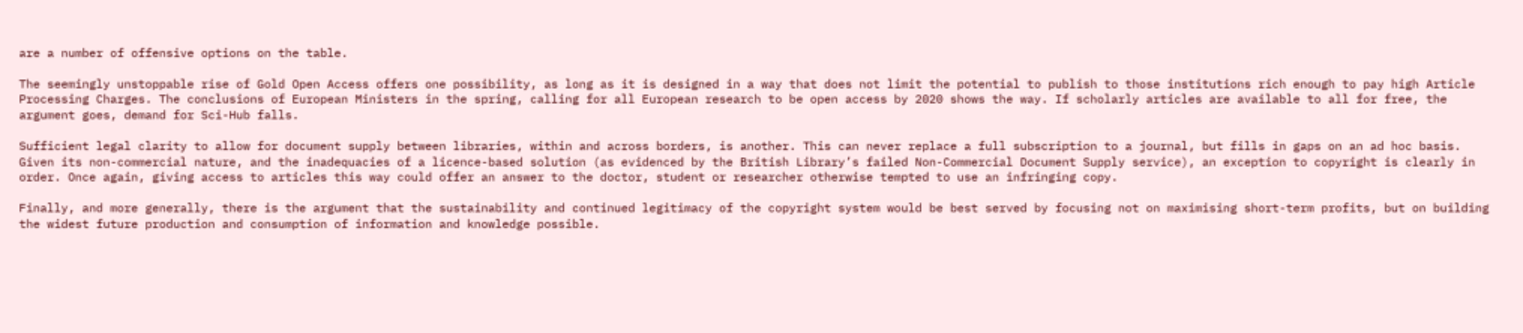are a number of offensive options on the table.

The seemingly unstoppable rise of Gold Open Access offers one possibility, as long as it is designed in a way that does not limit the potential to publish to those institutions rich enough to pay high Article Processing Charges. The conclusions of European Ministers in the spring, calling for all European research to be open access by 2020 shows the way. If scholarly articles are available to all for free, the argument goes, demand for Sci-Hub falls.

Sufficient legal clarity to allow for document supply between libraries, within and across borders, is another. This can never replace a full subscription to a journal, but fills in gaps on an ad hoc basis. Given its non-commercial nature, and the inadequacies of a licence-based solution (as evidenced by the British Library’s failed Non-Commercial Document Supply service), an exception to copyright is clearly in order. Once again, giving access to articles this way could offer an answer to the doctor, student or researcher otherwise tempted to use an infringing copy.

Finally, and more generally, there is the argument that the sustainability and continued legitimacy of the copyright system would be best served by focusing not on maximising short-term profits, but on building the widest future production and consumption of information and knowledge possible.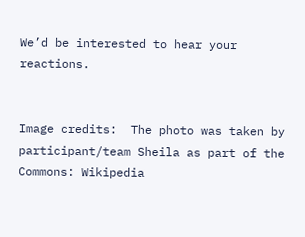We’d be interested to hear your reactions.


Image credits:  The photo was taken by participant/team Sheila as part of the Commons: Wikipedia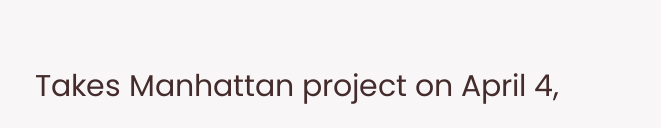Takes Manhattan project on April 4,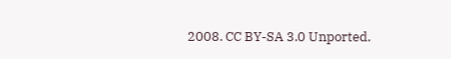2008. CC BY-SA 3.0 Unported.